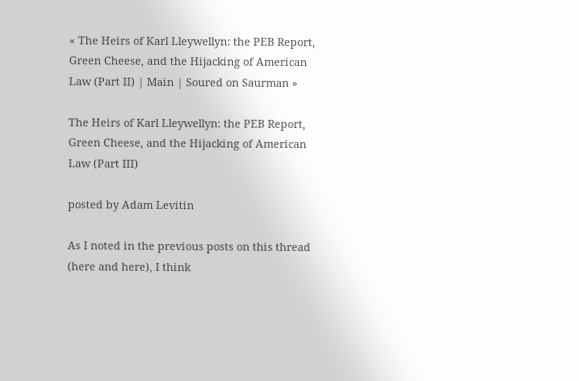« The Heirs of Karl Lleywellyn: the PEB Report, Green Cheese, and the Hijacking of American Law (Part II) | Main | Soured on Saurman »

The Heirs of Karl Lleywellyn: the PEB Report, Green Cheese, and the Hijacking of American Law (Part III)

posted by Adam Levitin

As I noted in the previous posts on this thread (here and here), I think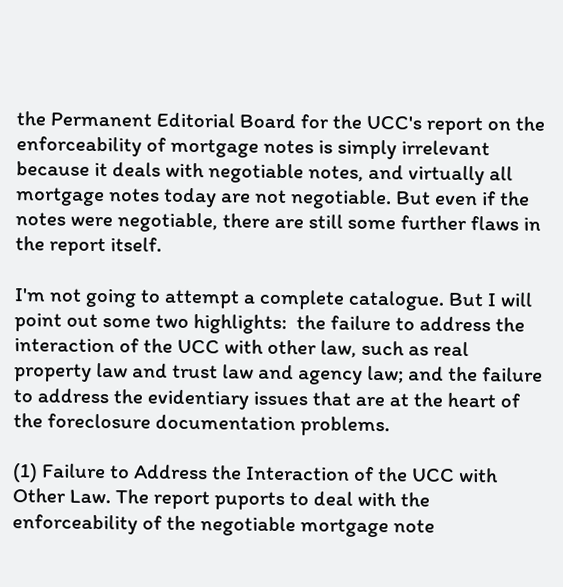the Permanent Editorial Board for the UCC's report on the enforceability of mortgage notes is simply irrelevant because it deals with negotiable notes, and virtually all mortgage notes today are not negotiable. But even if the notes were negotiable, there are still some further flaws in the report itself.

I'm not going to attempt a complete catalogue. But I will point out some two highlights:  the failure to address the interaction of the UCC with other law, such as real property law and trust law and agency law; and the failure to address the evidentiary issues that are at the heart of the foreclosure documentation problems.

(1) Failure to Address the Interaction of the UCC with Other Law. The report puports to deal with the enforceability of the negotiable mortgage note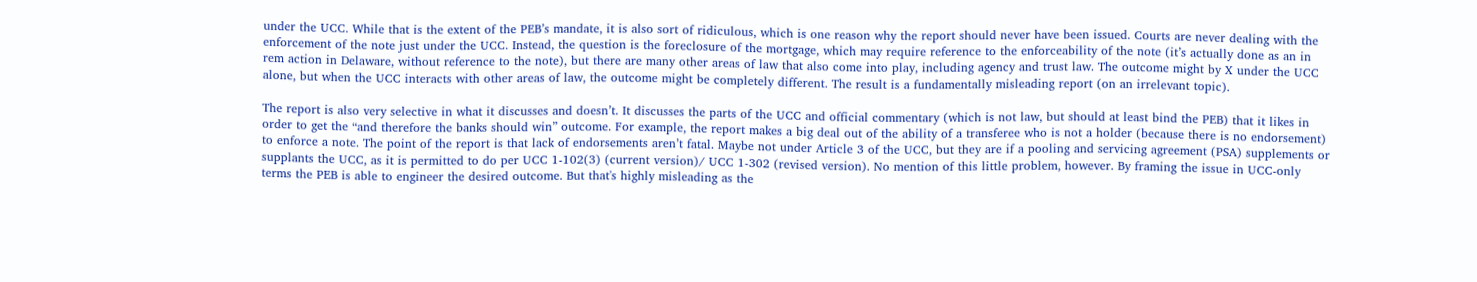under the UCC. While that is the extent of the PEB’s mandate, it is also sort of ridiculous, which is one reason why the report should never have been issued. Courts are never dealing with the enforcement of the note just under the UCC. Instead, the question is the foreclosure of the mortgage, which may require reference to the enforceability of the note (it’s actually done as an in rem action in Delaware, without reference to the note), but there are many other areas of law that also come into play, including agency and trust law. The outcome might by X under the UCC alone, but when the UCC interacts with other areas of law, the outcome might be completely different. The result is a fundamentally misleading report (on an irrelevant topic).

The report is also very selective in what it discusses and doesn’t. It discusses the parts of the UCC and official commentary (which is not law, but should at least bind the PEB) that it likes in order to get the “and therefore the banks should win” outcome. For example, the report makes a big deal out of the ability of a transferee who is not a holder (because there is no endorsement) to enforce a note. The point of the report is that lack of endorsements aren’t fatal. Maybe not under Article 3 of the UCC, but they are if a pooling and servicing agreement (PSA) supplements or supplants the UCC, as it is permitted to do per UCC 1-102(3) (current version)/ UCC 1-302 (revised version). No mention of this little problem, however. By framing the issue in UCC-only terms the PEB is able to engineer the desired outcome. But that's highly misleading as the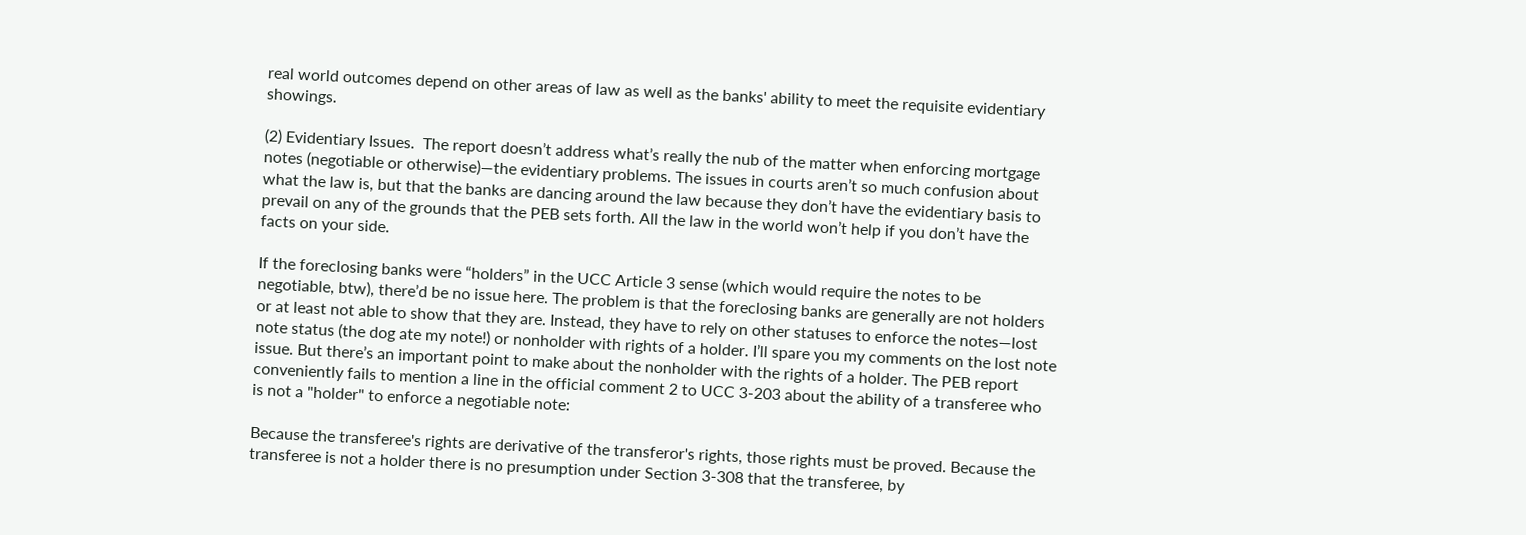real world outcomes depend on other areas of law as well as the banks' ability to meet the requisite evidentiary showings.

(2) Evidentiary Issues.  The report doesn’t address what’s really the nub of the matter when enforcing mortgage notes (negotiable or otherwise)—the evidentiary problems. The issues in courts aren’t so much confusion about what the law is, but that the banks are dancing around the law because they don’t have the evidentiary basis to prevail on any of the grounds that the PEB sets forth. All the law in the world won’t help if you don’t have the facts on your side.

If the foreclosing banks were “holders” in the UCC Article 3 sense (which would require the notes to be negotiable, btw), there’d be no issue here. The problem is that the foreclosing banks are generally are not holders or at least not able to show that they are. Instead, they have to rely on other statuses to enforce the notes—lost note status (the dog ate my note!) or nonholder with rights of a holder. I’ll spare you my comments on the lost note issue. But there’s an important point to make about the nonholder with the rights of a holder. The PEB report conveniently fails to mention a line in the official comment 2 to UCC 3-203 about the ability of a transferee who is not a "holder" to enforce a negotiable note:

Because the transferee's rights are derivative of the transferor's rights, those rights must be proved. Because the transferee is not a holder there is no presumption under Section 3-308 that the transferee, by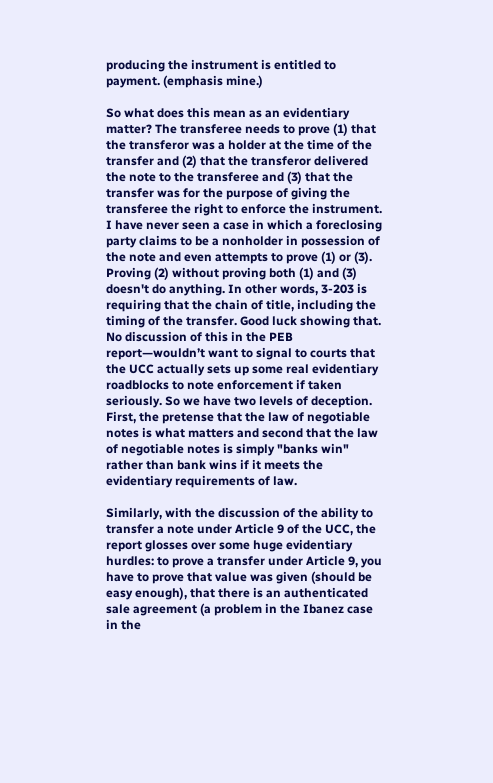producing the instrument is entitled to payment. (emphasis mine.)

So what does this mean as an evidentiary matter? The transferee needs to prove (1) that the transferor was a holder at the time of the transfer and (2) that the transferor delivered the note to the transferee and (3) that the transfer was for the purpose of giving the transferee the right to enforce the instrument. I have never seen a case in which a foreclosing party claims to be a nonholder in possession of the note and even attempts to prove (1) or (3). Proving (2) without proving both (1) and (3) doesn't do anything. In other words, 3-203 is requiring that the chain of title, including the timing of the transfer. Good luck showing that. No discussion of this in the PEB report—wouldn’t want to signal to courts that the UCC actually sets up some real evidentiary roadblocks to note enforcement if taken seriously. So we have two levels of deception. First, the pretense that the law of negotiable notes is what matters and second that the law of negotiable notes is simply "banks win" rather than bank wins if it meets the evidentiary requirements of law.

Similarly, with the discussion of the ability to transfer a note under Article 9 of the UCC, the report glosses over some huge evidentiary hurdles: to prove a transfer under Article 9, you have to prove that value was given (should be easy enough), that there is an authenticated sale agreement (a problem in the Ibanez case in the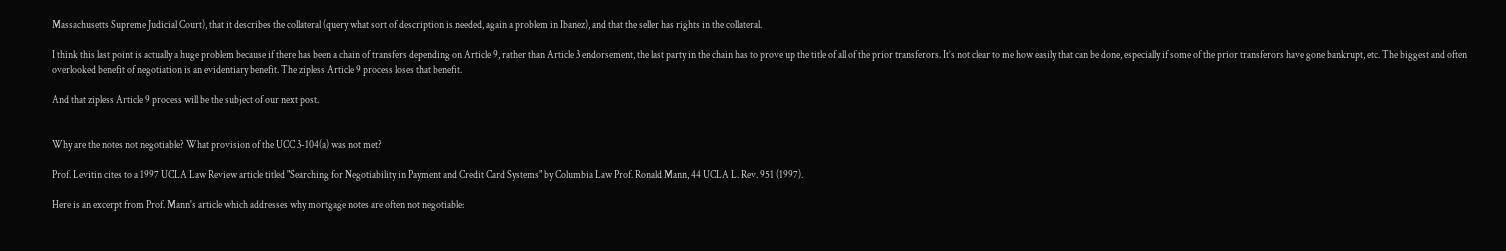Massachusetts Supreme Judicial Court), that it describes the collateral (query what sort of description is needed, again a problem in Ibanez), and that the seller has rights in the collateral.

I think this last point is actually a huge problem because if there has been a chain of transfers depending on Article 9, rather than Article 3 endorsement, the last party in the chain has to prove up the title of all of the prior transferors. It’s not clear to me how easily that can be done, especially if some of the prior transferors have gone bankrupt, etc. The biggest and often overlooked benefit of negotiation is an evidentiary benefit. The zipless Article 9 process loses that benefit.

And that zipless Article 9 process will be the subject of our next post.


Why are the notes not negotiable? What provision of the UCC 3-104(a) was not met?

Prof. Levitin cites to a 1997 UCLA Law Review article titled "Searching for Negotiability in Payment and Credit Card Systems" by Columbia Law Prof. Ronald Mann, 44 UCLA L. Rev. 951 (1997).

Here is an excerpt from Prof. Mann's article which addresses why mortgage notes are often not negotiable: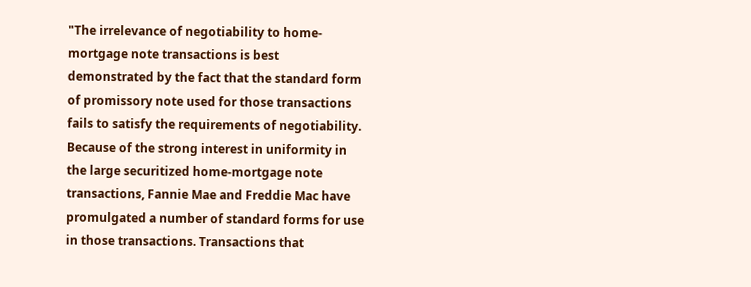"The irrelevance of negotiability to home-mortgage note transactions is best demonstrated by the fact that the standard form of promissory note used for those transactions fails to satisfy the requirements of negotiability. Because of the strong interest in uniformity in the large securitized home-mortgage note transactions, Fannie Mae and Freddie Mac have promulgated a number of standard forms for use in those transactions. Transactions that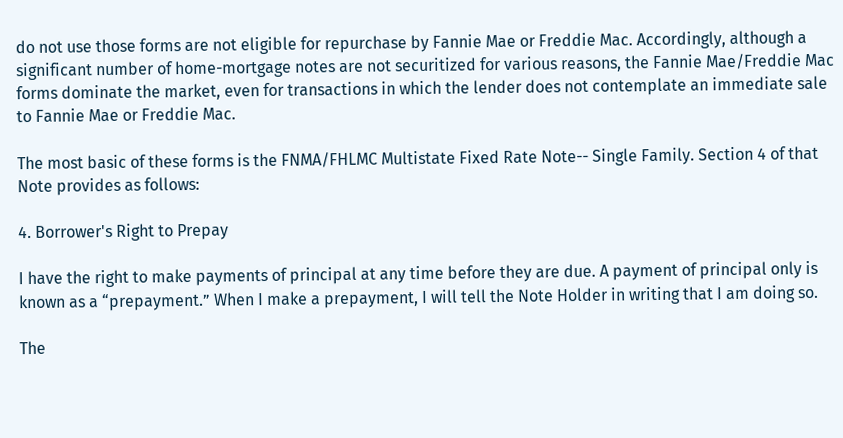do not use those forms are not eligible for repurchase by Fannie Mae or Freddie Mac. Accordingly, although a significant number of home-mortgage notes are not securitized for various reasons, the Fannie Mae/Freddie Mac forms dominate the market, even for transactions in which the lender does not contemplate an immediate sale to Fannie Mae or Freddie Mac.

The most basic of these forms is the FNMA/FHLMC Multistate Fixed Rate Note-- Single Family. Section 4 of that Note provides as follows:

4. Borrower's Right to Prepay

I have the right to make payments of principal at any time before they are due. A payment of principal only is known as a “prepayment.” When I make a prepayment, I will tell the Note Holder in writing that I am doing so.

The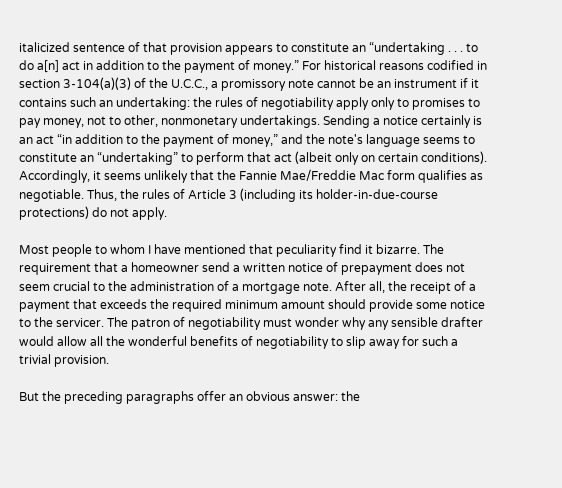italicized sentence of that provision appears to constitute an “undertaking . . . to do a[n] act in addition to the payment of money.” For historical reasons codified in section 3-104(a)(3) of the U.C.C., a promissory note cannot be an instrument if it contains such an undertaking: the rules of negotiability apply only to promises to pay money, not to other, nonmonetary undertakings. Sending a notice certainly is an act “in addition to the payment of money,” and the note's language seems to constitute an “undertaking” to perform that act (albeit only on certain conditions). Accordingly, it seems unlikely that the Fannie Mae/Freddie Mac form qualifies as negotiable. Thus, the rules of Article 3 (including its holder-in-due-course protections) do not apply.

Most people to whom I have mentioned that peculiarity find it bizarre. The requirement that a homeowner send a written notice of prepayment does not seem crucial to the administration of a mortgage note. After all, the receipt of a payment that exceeds the required minimum amount should provide some notice to the servicer. The patron of negotiability must wonder why any sensible drafter would allow all the wonderful benefits of negotiability to slip away for such a trivial provision.

But the preceding paragraphs offer an obvious answer: the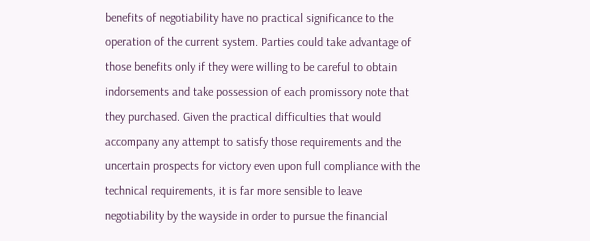benefits of negotiability have no practical significance to the operation of the current system. Parties could take advantage of those benefits only if they were willing to be careful to obtain indorsements and take possession of each promissory note that they purchased. Given the practical difficulties that would accompany any attempt to satisfy those requirements and the uncertain prospects for victory even upon full compliance with the technical requirements, it is far more sensible to leave negotiability by the wayside in order to pursue the financial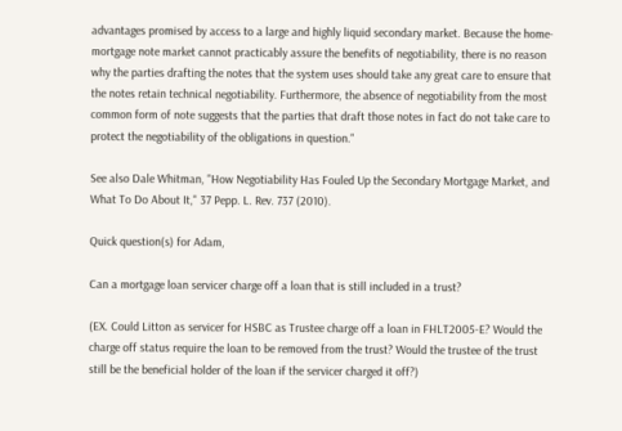advantages promised by access to a large and highly liquid secondary market. Because the home-mortgage note market cannot practicably assure the benefits of negotiability, there is no reason why the parties drafting the notes that the system uses should take any great care to ensure that the notes retain technical negotiability. Furthermore, the absence of negotiability from the most common form of note suggests that the parties that draft those notes in fact do not take care to protect the negotiability of the obligations in question."

See also Dale Whitman, "How Negotiability Has Fouled Up the Secondary Mortgage Market, and What To Do About It," 37 Pepp. L. Rev. 737 (2010).

Quick question(s) for Adam,

Can a mortgage loan servicer charge off a loan that is still included in a trust?

(EX. Could Litton as servicer for HSBC as Trustee charge off a loan in FHLT2005-E? Would the charge off status require the loan to be removed from the trust? Would the trustee of the trust still be the beneficial holder of the loan if the servicer charged it off?)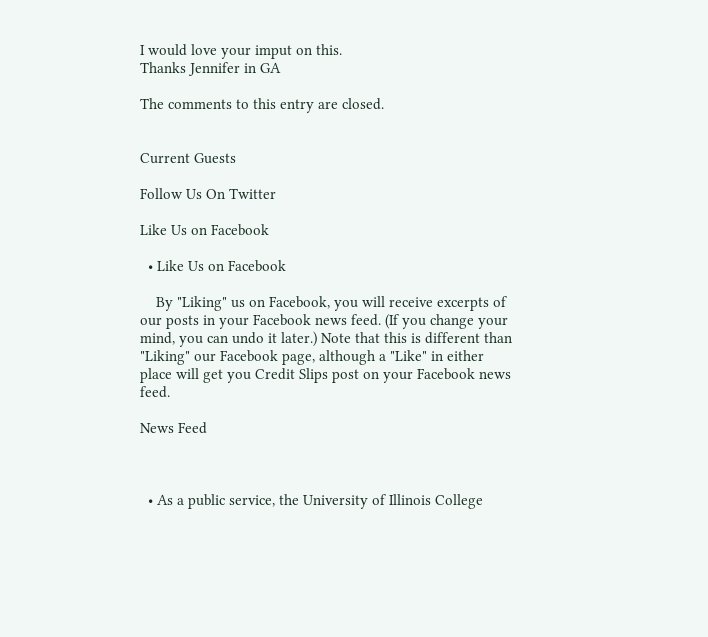I would love your imput on this.
Thanks Jennifer in GA

The comments to this entry are closed.


Current Guests

Follow Us On Twitter

Like Us on Facebook

  • Like Us on Facebook

    By "Liking" us on Facebook, you will receive excerpts of our posts in your Facebook news feed. (If you change your mind, you can undo it later.) Note that this is different than "Liking" our Facebook page, although a "Like" in either place will get you Credit Slips post on your Facebook news feed.

News Feed



  • As a public service, the University of Illinois College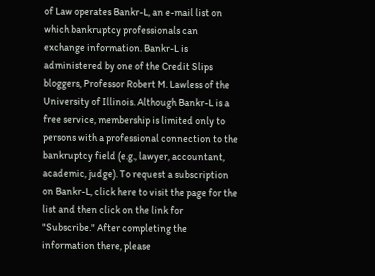of Law operates Bankr-L, an e-mail list on which bankruptcy professionals can exchange information. Bankr-L is administered by one of the Credit Slips bloggers, Professor Robert M. Lawless of the University of Illinois. Although Bankr-L is a free service, membership is limited only to persons with a professional connection to the bankruptcy field (e.g., lawyer, accountant, academic, judge). To request a subscription on Bankr-L, click here to visit the page for the list and then click on the link for "Subscribe." After completing the information there, please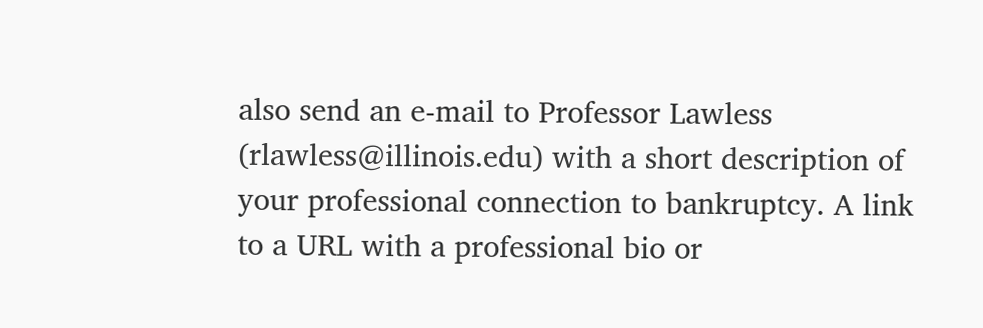also send an e-mail to Professor Lawless (rlawless@illinois.edu) with a short description of your professional connection to bankruptcy. A link to a URL with a professional bio or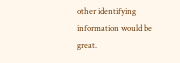other identifying information would be great.